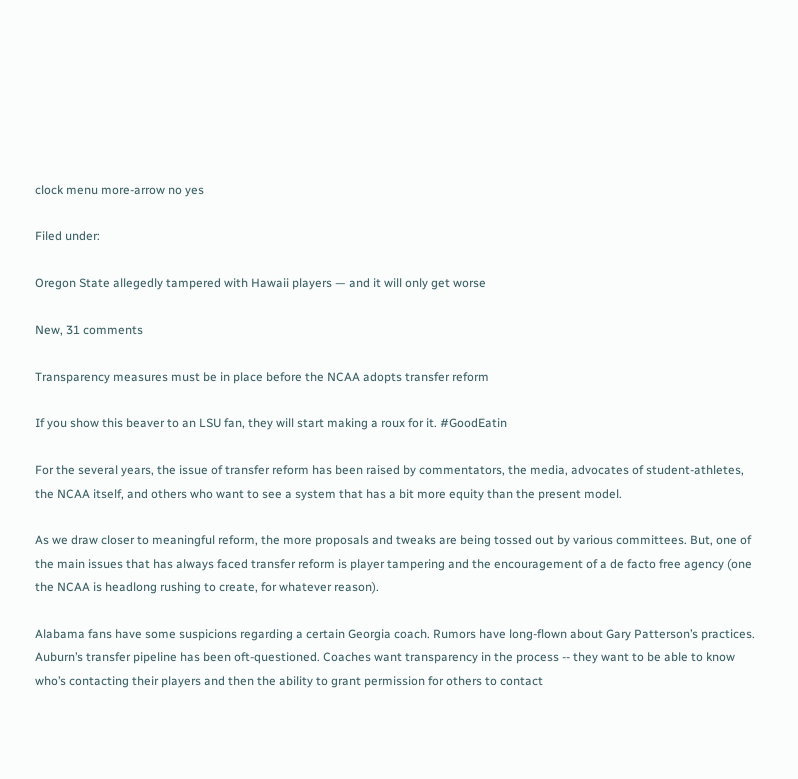clock menu more-arrow no yes

Filed under:

Oregon State allegedly tampered with Hawaii players — and it will only get worse

New, 31 comments

Transparency measures must be in place before the NCAA adopts transfer reform

If you show this beaver to an LSU fan, they will start making a roux for it. #GoodEatin

For the several years, the issue of transfer reform has been raised by commentators, the media, advocates of student-athletes, the NCAA itself, and others who want to see a system that has a bit more equity than the present model.

As we draw closer to meaningful reform, the more proposals and tweaks are being tossed out by various committees. But, one of the main issues that has always faced transfer reform is player tampering and the encouragement of a de facto free agency (one the NCAA is headlong rushing to create, for whatever reason).

Alabama fans have some suspicions regarding a certain Georgia coach. Rumors have long-flown about Gary Patterson’s practices. Auburn’s transfer pipeline has been oft-questioned. Coaches want transparency in the process -- they want to be able to know who’s contacting their players and then the ability to grant permission for others to contact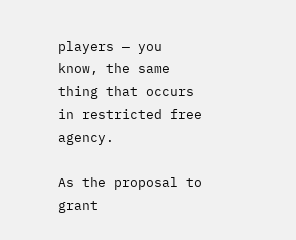players — you know, the same thing that occurs in restricted free agency.

As the proposal to grant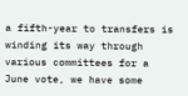a fifth-year to transfers is winding its way through various committees for a June vote, we have some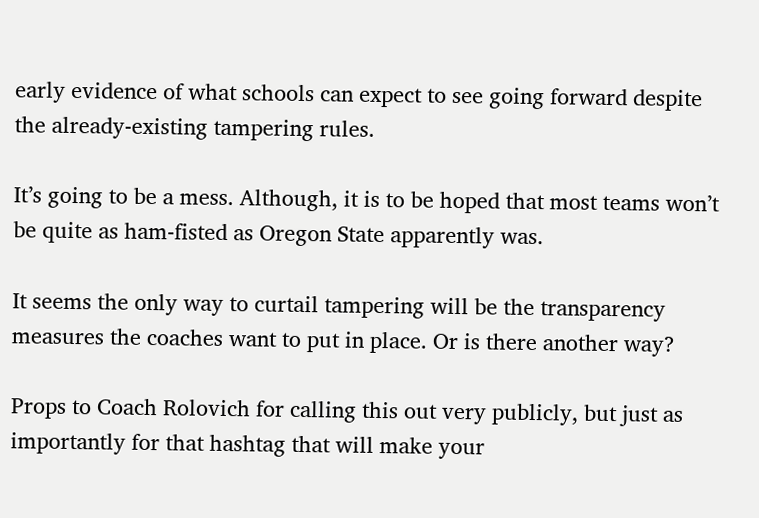early evidence of what schools can expect to see going forward despite the already-existing tampering rules.

It’s going to be a mess. Although, it is to be hoped that most teams won’t be quite as ham-fisted as Oregon State apparently was.

It seems the only way to curtail tampering will be the transparency measures the coaches want to put in place. Or is there another way?

Props to Coach Rolovich for calling this out very publicly, but just as importantly for that hashtag that will make your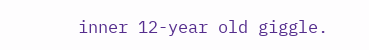inner 12-year old giggle.